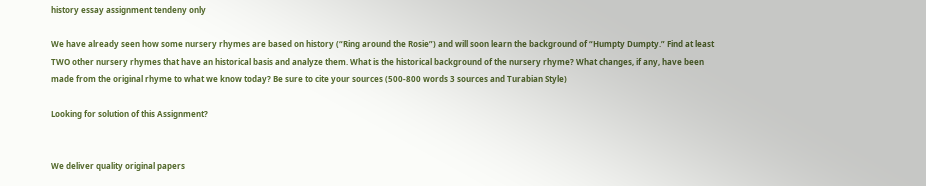history essay assignment tendeny only

We have already seen how some nursery rhymes are based on history (“Ring around the Rosie”) and will soon learn the background of “Humpty Dumpty.” Find at least TWO other nursery rhymes that have an historical basis and analyze them. What is the historical background of the nursery rhyme? What changes, if any, have been made from the original rhyme to what we know today? Be sure to cite your sources (500-800 words 3 sources and Turabian Style)

Looking for solution of this Assignment?


We deliver quality original papers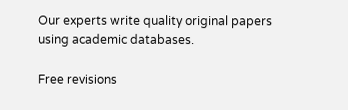Our experts write quality original papers using academic databases.

Free revisions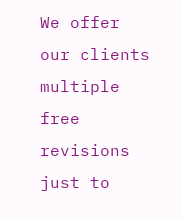We offer our clients multiple free revisions just to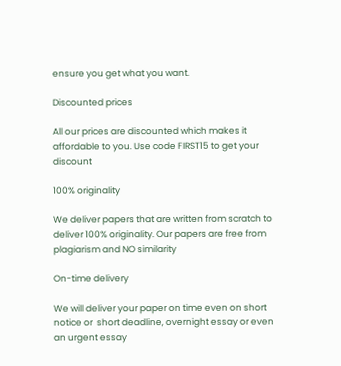ensure you get what you want.

Discounted prices

All our prices are discounted which makes it affordable to you. Use code FIRST15 to get your discount

100% originality

We deliver papers that are written from scratch to deliver 100% originality. Our papers are free from plagiarism and NO similarity

On-time delivery

We will deliver your paper on time even on short notice or  short deadline, overnight essay or even an urgent essay